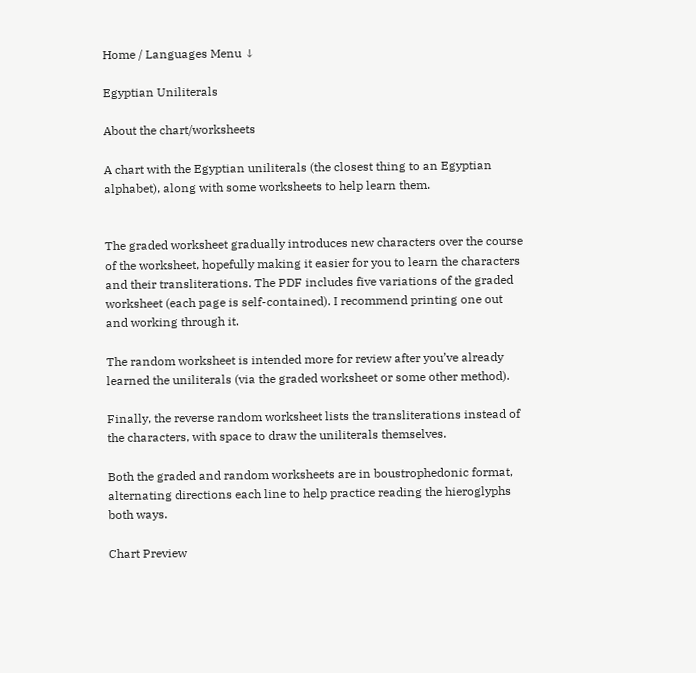Home / Languages Menu ↓

Egyptian Uniliterals

About the chart/worksheets

A chart with the Egyptian uniliterals (the closest thing to an Egyptian alphabet), along with some worksheets to help learn them.


The graded worksheet gradually introduces new characters over the course of the worksheet, hopefully making it easier for you to learn the characters and their transliterations. The PDF includes five variations of the graded worksheet (each page is self-contained). I recommend printing one out and working through it.

The random worksheet is intended more for review after you’ve already learned the uniliterals (via the graded worksheet or some other method).

Finally, the reverse random worksheet lists the transliterations instead of the characters, with space to draw the uniliterals themselves.

Both the graded and random worksheets are in boustrophedonic format, alternating directions each line to help practice reading the hieroglyphs both ways.

Chart Preview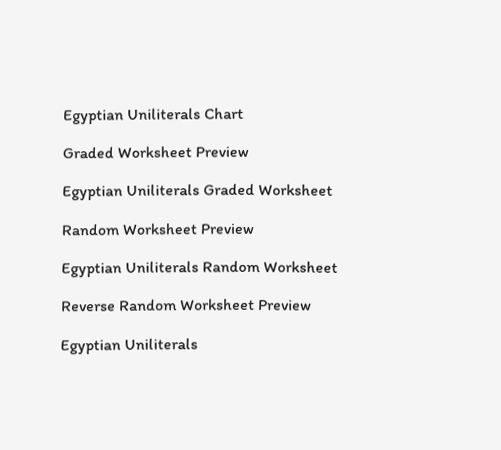Egyptian Uniliterals Chart

Graded Worksheet Preview

Egyptian Uniliterals Graded Worksheet

Random Worksheet Preview

Egyptian Uniliterals Random Worksheet

Reverse Random Worksheet Preview

Egyptian Uniliterals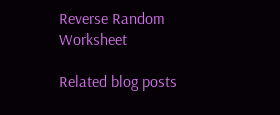Reverse Random Worksheet

Related blog posts